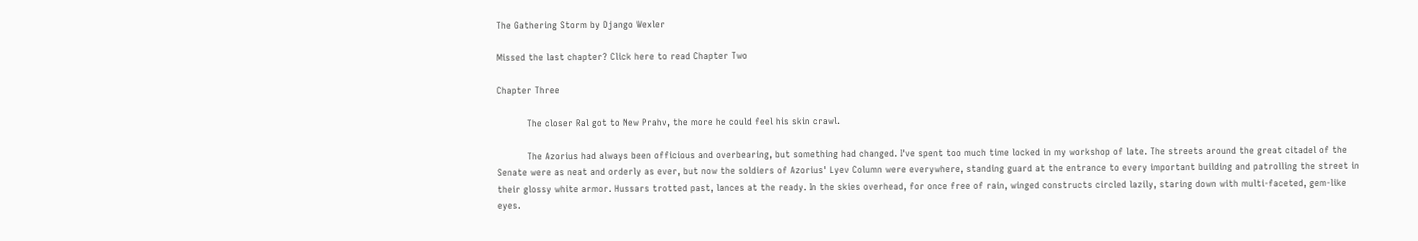The Gathering Storm by Django Wexler

Missed the last chapter? Click here to read Chapter Two

Chapter Three

          The closer Ral got to New Prahv, the more he could feel his skin crawl.

          The Azorius had always been officious and overbearing, but something had changed. I've spent too much time locked in my workshop of late. The streets around the great citadel of the Senate were as neat and orderly as ever, but now the soldiers of Azorius' Lyev Column were everywhere, standing guard at the entrance to every important building and patrolling the street in their glossy white armor. Hussars trotted past, lances at the ready. In the skies overhead, for once free of rain, winged constructs circled lazily, staring down with multi-faceted, gem-like eyes.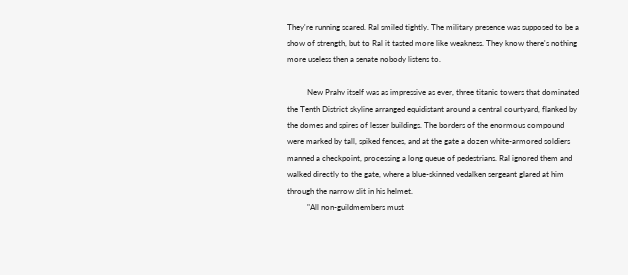They're running scared. Ral smiled tightly. The military presence was supposed to be a show of strength, but to Ral it tasted more like weakness. They know there's nothing more useless then a senate nobody listens to.

          New Prahv itself was as impressive as ever, three titanic towers that dominated the Tenth District skyline arranged equidistant around a central courtyard, flanked by the domes and spires of lesser buildings. The borders of the enormous compound were marked by tall, spiked fences, and at the gate a dozen white-armored soldiers manned a checkpoint, processing a long queue of pedestrians. Ral ignored them and walked directly to the gate, where a blue-skinned vedalken sergeant glared at him through the narrow slit in his helmet.
          "All non-guildmembers must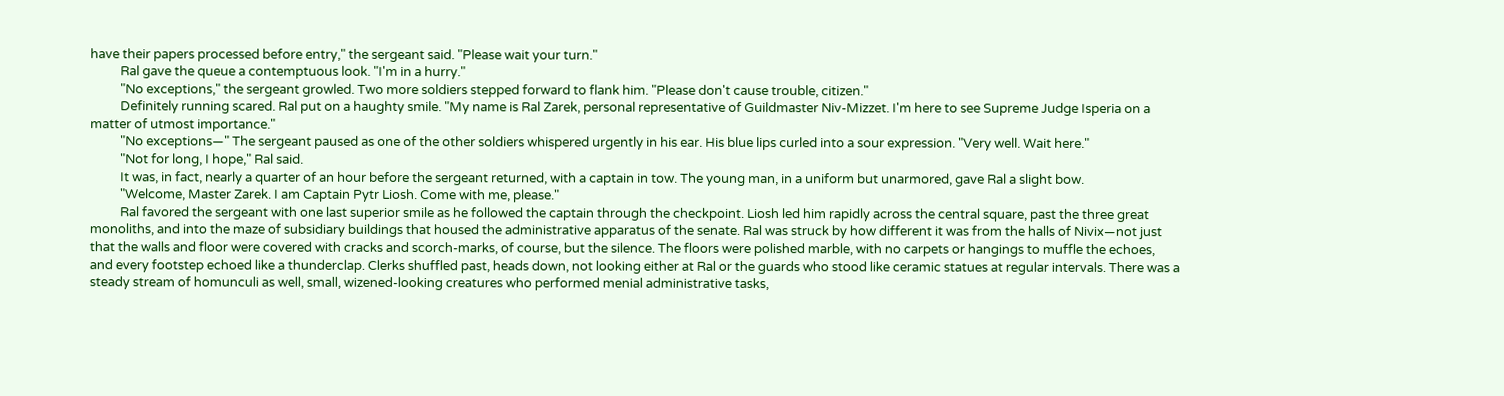have their papers processed before entry," the sergeant said. "Please wait your turn."
          Ral gave the queue a contemptuous look. "I'm in a hurry."
          "No exceptions," the sergeant growled. Two more soldiers stepped forward to flank him. "Please don't cause trouble, citizen."
          Definitely running scared. Ral put on a haughty smile. "My name is Ral Zarek, personal representative of Guildmaster Niv-Mizzet. I'm here to see Supreme Judge Isperia on a matter of utmost importance."
          "No exceptions—" The sergeant paused as one of the other soldiers whispered urgently in his ear. His blue lips curled into a sour expression. "Very well. Wait here."
          "Not for long, I hope," Ral said.
          It was, in fact, nearly a quarter of an hour before the sergeant returned, with a captain in tow. The young man, in a uniform but unarmored, gave Ral a slight bow.
          "Welcome, Master Zarek. I am Captain Pytr Liosh. Come with me, please."
          Ral favored the sergeant with one last superior smile as he followed the captain through the checkpoint. Liosh led him rapidly across the central square, past the three great monoliths, and into the maze of subsidiary buildings that housed the administrative apparatus of the senate. Ral was struck by how different it was from the halls of Nivix—not just that the walls and floor were covered with cracks and scorch-marks, of course, but the silence. The floors were polished marble, with no carpets or hangings to muffle the echoes, and every footstep echoed like a thunderclap. Clerks shuffled past, heads down, not looking either at Ral or the guards who stood like ceramic statues at regular intervals. There was a steady stream of homunculi as well, small, wizened-looking creatures who performed menial administrative tasks,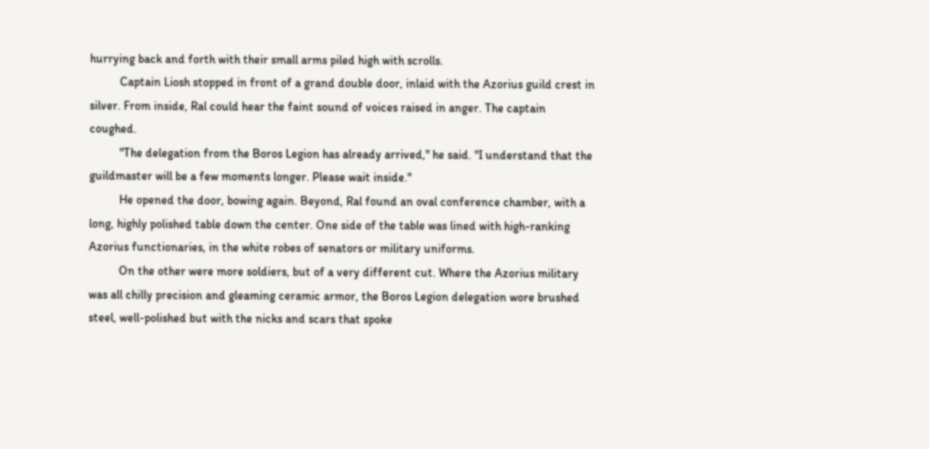hurrying back and forth with their small arms piled high with scrolls.
          Captain Liosh stopped in front of a grand double door, inlaid with the Azorius guild crest in silver. From inside, Ral could hear the faint sound of voices raised in anger. The captain coughed.
          "The delegation from the Boros Legion has already arrived," he said. "I understand that the guildmaster will be a few moments longer. Please wait inside."
          He opened the door, bowing again. Beyond, Ral found an oval conference chamber, with a long, highly polished table down the center. One side of the table was lined with high-ranking Azorius functionaries, in the white robes of senators or military uniforms.
          On the other were more soldiers, but of a very different cut. Where the Azorius military was all chilly precision and gleaming ceramic armor, the Boros Legion delegation wore brushed steel, well-polished but with the nicks and scars that spoke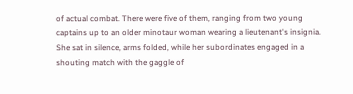of actual combat. There were five of them, ranging from two young captains up to an older minotaur woman wearing a lieutenant's insignia. She sat in silence, arms folded, while her subordinates engaged in a shouting match with the gaggle of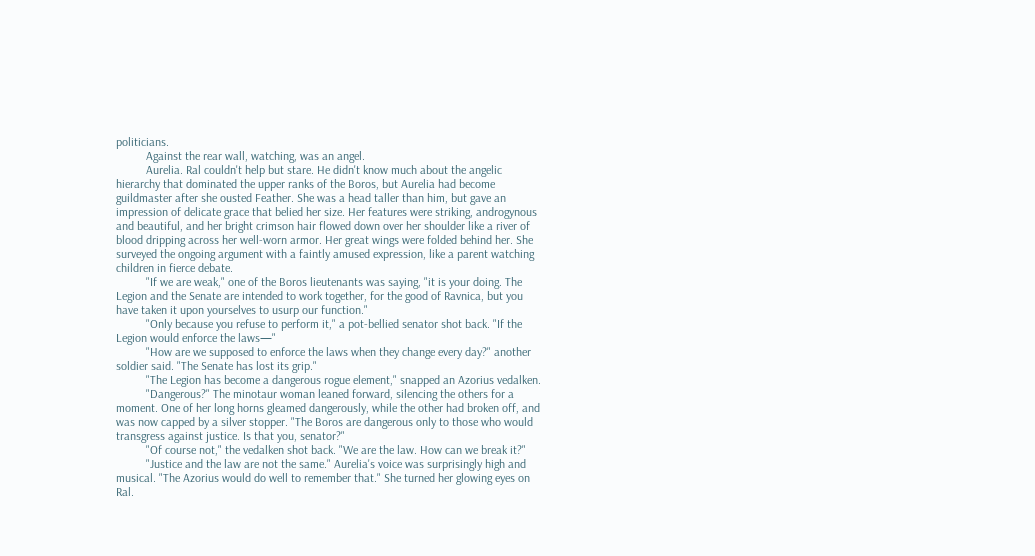politicians.
          Against the rear wall, watching, was an angel.
          Aurelia. Ral couldn't help but stare. He didn't know much about the angelic hierarchy that dominated the upper ranks of the Boros, but Aurelia had become guildmaster after she ousted Feather. She was a head taller than him, but gave an impression of delicate grace that belied her size. Her features were striking, androgynous and beautiful, and her bright crimson hair flowed down over her shoulder like a river of blood dripping across her well-worn armor. Her great wings were folded behind her. She surveyed the ongoing argument with a faintly amused expression, like a parent watching children in fierce debate.
          "If we are weak," one of the Boros lieutenants was saying, "it is your doing. The Legion and the Senate are intended to work together, for the good of Ravnica, but you have taken it upon yourselves to usurp our function."
          "Only because you refuse to perform it," a pot-bellied senator shot back. "If the Legion would enforce the laws—"
          "How are we supposed to enforce the laws when they change every day?" another soldier said. "The Senate has lost its grip."
          "The Legion has become a dangerous rogue element," snapped an Azorius vedalken.
          "Dangerous?" The minotaur woman leaned forward, silencing the others for a moment. One of her long horns gleamed dangerously, while the other had broken off, and was now capped by a silver stopper. "The Boros are dangerous only to those who would transgress against justice. Is that you, senator?"
          "Of course not," the vedalken shot back. "We are the law. How can we break it?"
          "Justice and the law are not the same." Aurelia's voice was surprisingly high and musical. "The Azorius would do well to remember that." She turned her glowing eyes on Ral.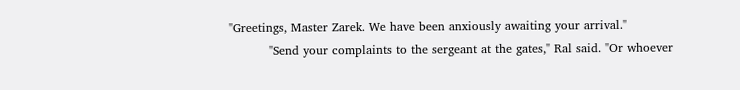"Greetings, Master Zarek. We have been anxiously awaiting your arrival."
          "Send your complaints to the sergeant at the gates," Ral said. "Or whoever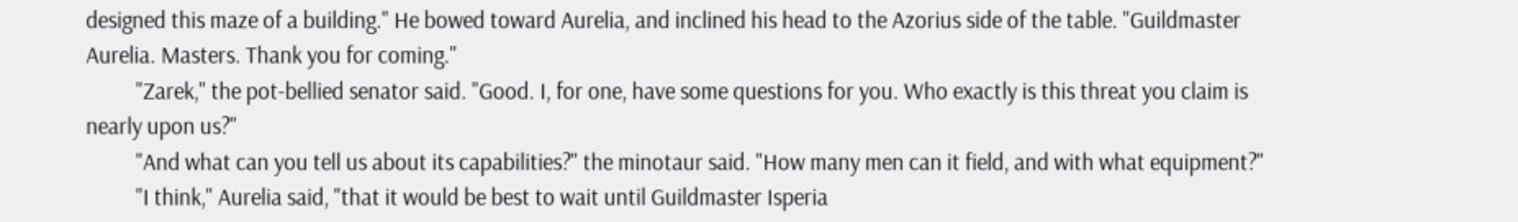designed this maze of a building." He bowed toward Aurelia, and inclined his head to the Azorius side of the table. "Guildmaster Aurelia. Masters. Thank you for coming."
          "Zarek," the pot-bellied senator said. "Good. I, for one, have some questions for you. Who exactly is this threat you claim is nearly upon us?"
          "And what can you tell us about its capabilities?" the minotaur said. "How many men can it field, and with what equipment?"
          "I think," Aurelia said, "that it would be best to wait until Guildmaster Isperia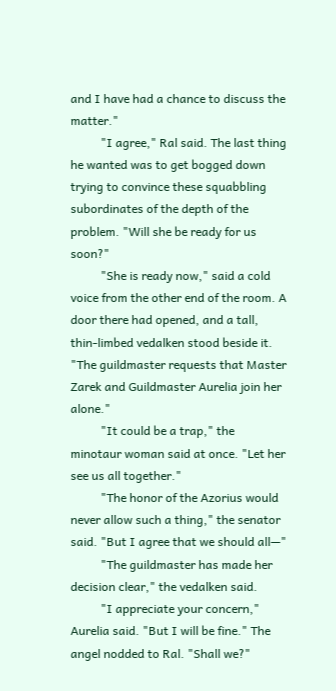and I have had a chance to discuss the matter."
          "I agree," Ral said. The last thing he wanted was to get bogged down trying to convince these squabbling subordinates of the depth of the problem. "Will she be ready for us soon?"
          "She is ready now," said a cold voice from the other end of the room. A door there had opened, and a tall, thin-limbed vedalken stood beside it. "The guildmaster requests that Master Zarek and Guildmaster Aurelia join her alone."
          "It could be a trap," the minotaur woman said at once. "Let her see us all together."
          "The honor of the Azorius would never allow such a thing," the senator said. "But I agree that we should all—"
          "The guildmaster has made her decision clear," the vedalken said.
          "I appreciate your concern," Aurelia said. "But I will be fine." The angel nodded to Ral. "Shall we?"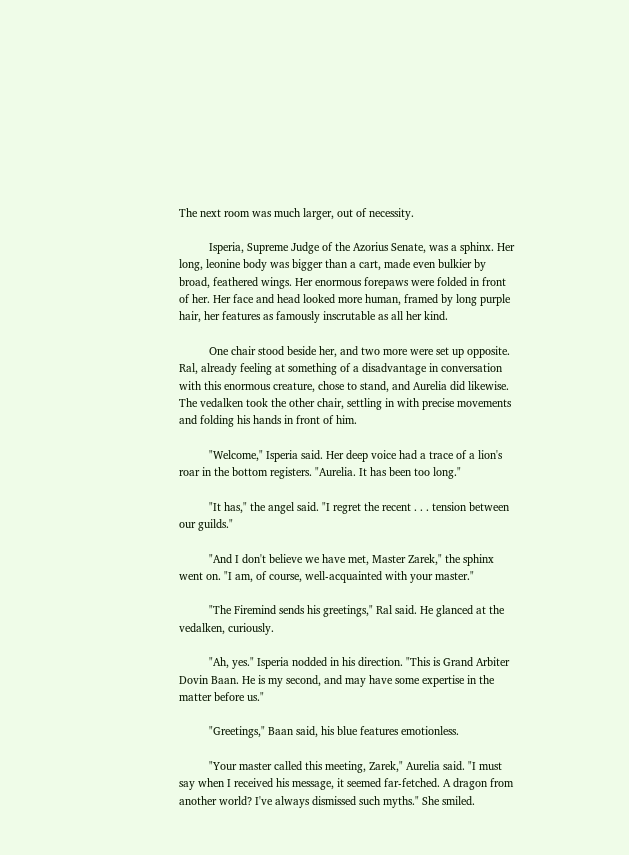The next room was much larger, out of necessity.

          Isperia, Supreme Judge of the Azorius Senate, was a sphinx. Her long, leonine body was bigger than a cart, made even bulkier by broad, feathered wings. Her enormous forepaws were folded in front of her. Her face and head looked more human, framed by long purple hair, her features as famously inscrutable as all her kind.

          One chair stood beside her, and two more were set up opposite. Ral, already feeling at something of a disadvantage in conversation with this enormous creature, chose to stand, and Aurelia did likewise. The vedalken took the other chair, settling in with precise movements and folding his hands in front of him.

          "Welcome," Isperia said. Her deep voice had a trace of a lion's roar in the bottom registers. "Aurelia. It has been too long."

          "It has," the angel said. "I regret the recent . . . tension between our guilds."

          "And I don't believe we have met, Master Zarek," the sphinx went on. "I am, of course, well-acquainted with your master."

          "The Firemind sends his greetings," Ral said. He glanced at the vedalken, curiously.

          "Ah, yes." Isperia nodded in his direction. "This is Grand Arbiter Dovin Baan. He is my second, and may have some expertise in the matter before us."

          "Greetings," Baan said, his blue features emotionless.

          "Your master called this meeting, Zarek," Aurelia said. "I must say when I received his message, it seemed far-fetched. A dragon from another world? I've always dismissed such myths." She smiled.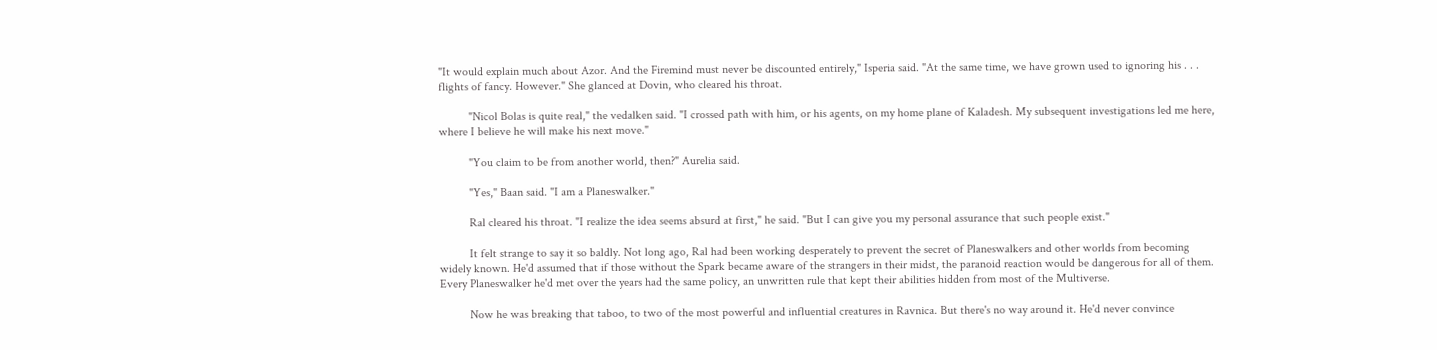"It would explain much about Azor. And the Firemind must never be discounted entirely," Isperia said. "At the same time, we have grown used to ignoring his . . . flights of fancy. However." She glanced at Dovin, who cleared his throat.

          "Nicol Bolas is quite real," the vedalken said. "I crossed path with him, or his agents, on my home plane of Kaladesh. My subsequent investigations led me here, where I believe he will make his next move."

          "You claim to be from another world, then?" Aurelia said.

          "Yes," Baan said. "I am a Planeswalker."

          Ral cleared his throat. "I realize the idea seems absurd at first," he said. "But I can give you my personal assurance that such people exist."

          It felt strange to say it so baldly. Not long ago, Ral had been working desperately to prevent the secret of Planeswalkers and other worlds from becoming widely known. He'd assumed that if those without the Spark became aware of the strangers in their midst, the paranoid reaction would be dangerous for all of them. Every Planeswalker he'd met over the years had the same policy, an unwritten rule that kept their abilities hidden from most of the Multiverse.

          Now he was breaking that taboo, to two of the most powerful and influential creatures in Ravnica. But there's no way around it. He'd never convince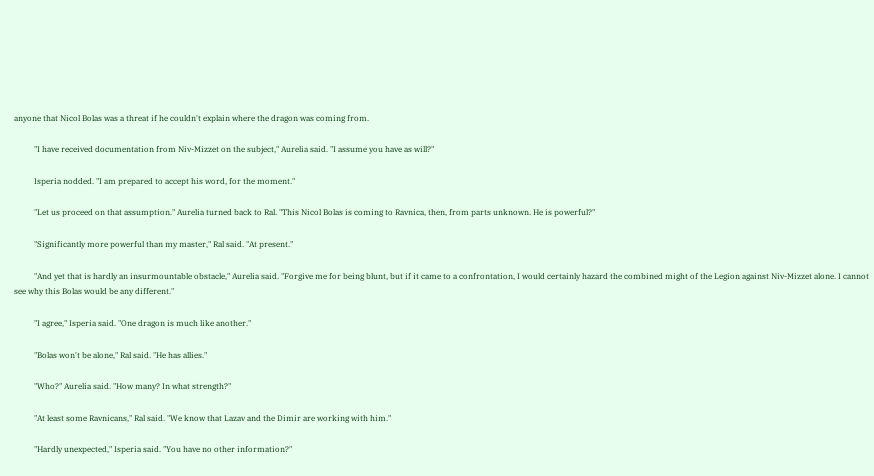anyone that Nicol Bolas was a threat if he couldn't explain where the dragon was coming from.

          "I have received documentation from Niv-Mizzet on the subject," Aurelia said. "I assume you have as will?"

          Isperia nodded. "I am prepared to accept his word, for the moment."

          "Let us proceed on that assumption." Aurelia turned back to Ral. "This Nicol Bolas is coming to Ravnica, then, from parts unknown. He is powerful?"

          "Significantly more powerful than my master," Ral said. "At present."

          "And yet that is hardly an insurmountable obstacle," Aurelia said. "Forgive me for being blunt, but if it came to a confrontation, I would certainly hazard the combined might of the Legion against Niv-Mizzet alone. I cannot see why this Bolas would be any different."

          "I agree," Isperia said. "One dragon is much like another."

          "Bolas won't be alone," Ral said. "He has allies."

          "Who?" Aurelia said. "How many? In what strength?"

          "At least some Ravnicans," Ral said. "We know that Lazav and the Dimir are working with him."

          "Hardly unexpected," Isperia said. "You have no other information?"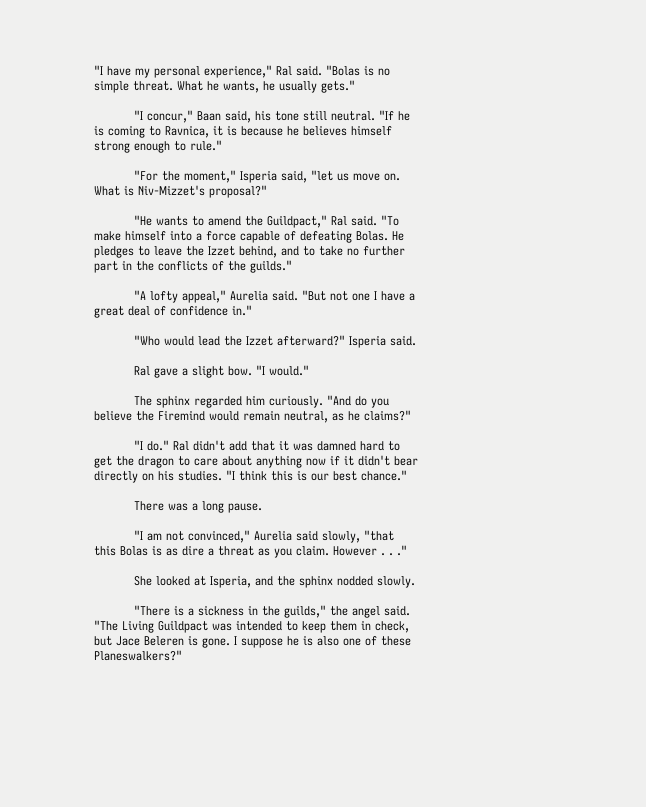"I have my personal experience," Ral said. "Bolas is no simple threat. What he wants, he usually gets."

          "I concur," Baan said, his tone still neutral. "If he is coming to Ravnica, it is because he believes himself strong enough to rule."

          "For the moment," Isperia said, "let us move on. What is Niv-Mizzet's proposal?"

          "He wants to amend the Guildpact," Ral said. "To make himself into a force capable of defeating Bolas. He pledges to leave the Izzet behind, and to take no further part in the conflicts of the guilds."

          "A lofty appeal," Aurelia said. "But not one I have a great deal of confidence in."

          "Who would lead the Izzet afterward?" Isperia said.

          Ral gave a slight bow. "I would."

          The sphinx regarded him curiously. "And do you believe the Firemind would remain neutral, as he claims?"

          "I do." Ral didn't add that it was damned hard to get the dragon to care about anything now if it didn't bear directly on his studies. "I think this is our best chance."

          There was a long pause.

          "I am not convinced," Aurelia said slowly, "that this Bolas is as dire a threat as you claim. However . . ."

          She looked at Isperia, and the sphinx nodded slowly.

          "There is a sickness in the guilds," the angel said. "The Living Guildpact was intended to keep them in check, but Jace Beleren is gone. I suppose he is also one of these Planeswalkers?"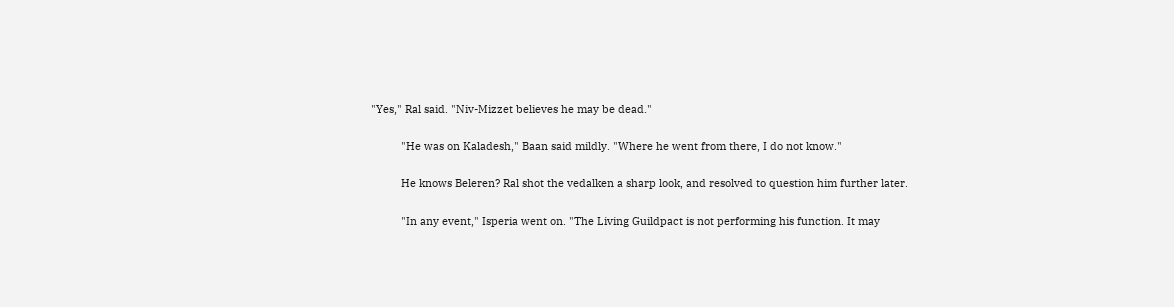"Yes," Ral said. "Niv-Mizzet believes he may be dead."

          "He was on Kaladesh," Baan said mildly. "Where he went from there, I do not know."

          He knows Beleren? Ral shot the vedalken a sharp look, and resolved to question him further later.

          "In any event," Isperia went on. "The Living Guildpact is not performing his function. It may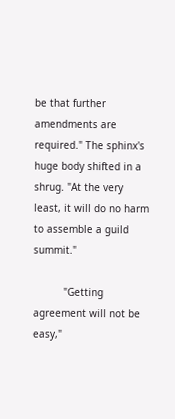be that further amendments are required." The sphinx's huge body shifted in a shrug. "At the very least, it will do no harm to assemble a guild summit."

          "Getting agreement will not be easy,"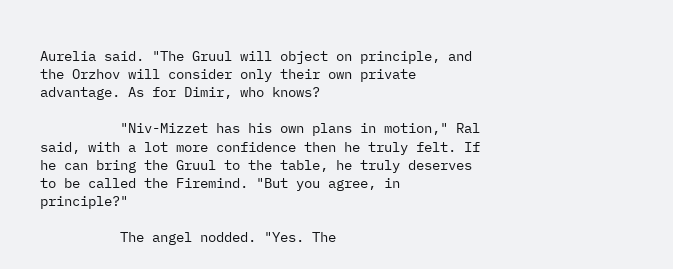Aurelia said. "The Gruul will object on principle, and the Orzhov will consider only their own private advantage. As for Dimir, who knows?

          "Niv-Mizzet has his own plans in motion," Ral said, with a lot more confidence then he truly felt. If he can bring the Gruul to the table, he truly deserves to be called the Firemind. "But you agree, in principle?"

          The angel nodded. "Yes. The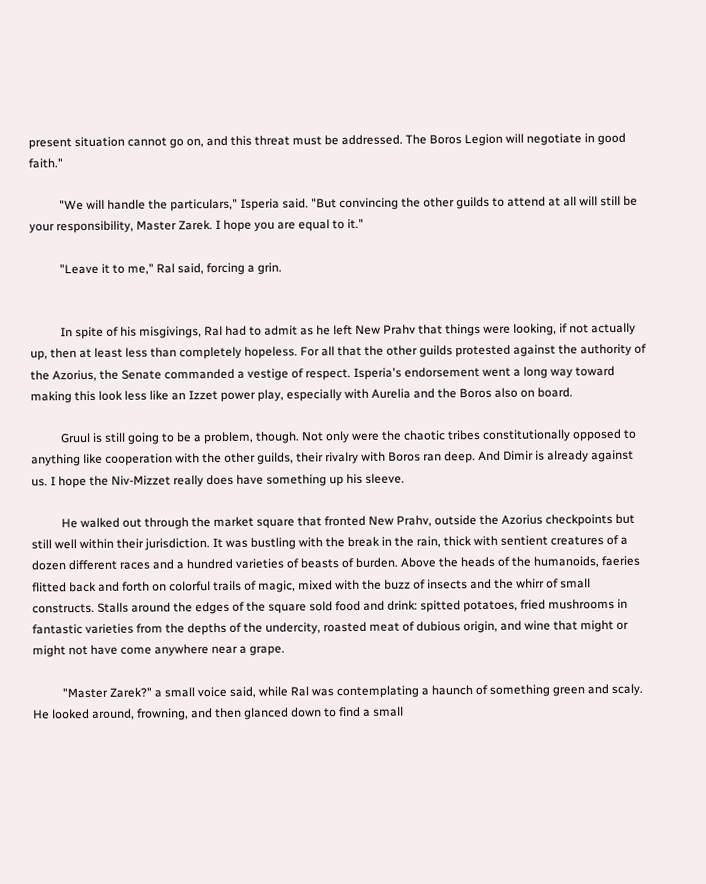present situation cannot go on, and this threat must be addressed. The Boros Legion will negotiate in good faith."

          "We will handle the particulars," Isperia said. "But convincing the other guilds to attend at all will still be your responsibility, Master Zarek. I hope you are equal to it."

          "Leave it to me," Ral said, forcing a grin.


          In spite of his misgivings, Ral had to admit as he left New Prahv that things were looking, if not actually up, then at least less than completely hopeless. For all that the other guilds protested against the authority of the Azorius, the Senate commanded a vestige of respect. Isperia's endorsement went a long way toward making this look less like an Izzet power play, especially with Aurelia and the Boros also on board.

          Gruul is still going to be a problem, though. Not only were the chaotic tribes constitutionally opposed to anything like cooperation with the other guilds, their rivalry with Boros ran deep. And Dimir is already against us. I hope the Niv-Mizzet really does have something up his sleeve.

          He walked out through the market square that fronted New Prahv, outside the Azorius checkpoints but still well within their jurisdiction. It was bustling with the break in the rain, thick with sentient creatures of a dozen different races and a hundred varieties of beasts of burden. Above the heads of the humanoids, faeries flitted back and forth on colorful trails of magic, mixed with the buzz of insects and the whirr of small constructs. Stalls around the edges of the square sold food and drink: spitted potatoes, fried mushrooms in fantastic varieties from the depths of the undercity, roasted meat of dubious origin, and wine that might or might not have come anywhere near a grape.

          "Master Zarek?" a small voice said, while Ral was contemplating a haunch of something green and scaly. He looked around, frowning, and then glanced down to find a small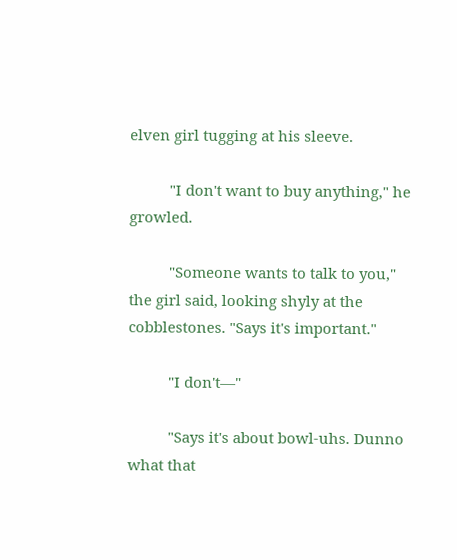elven girl tugging at his sleeve.

          "I don't want to buy anything," he growled.

          "Someone wants to talk to you," the girl said, looking shyly at the cobblestones. "Says it's important."

          "I don't—"

          "Says it's about bowl-uhs. Dunno what that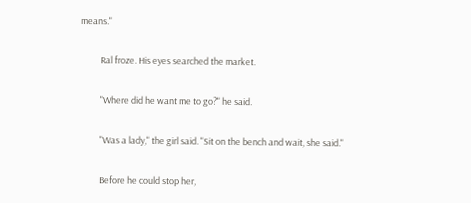means."

          Ral froze. His eyes searched the market.

          "Where did he want me to go?" he said.

          "Was a lady," the girl said. "Sit on the bench and wait, she said."

          Before he could stop her,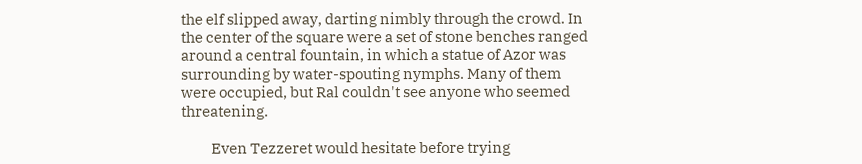the elf slipped away, darting nimbly through the crowd. In the center of the square were a set of stone benches ranged around a central fountain, in which a statue of Azor was surrounding by water-spouting nymphs. Many of them were occupied, but Ral couldn't see anyone who seemed threatening.

          Even Tezzeret would hesitate before trying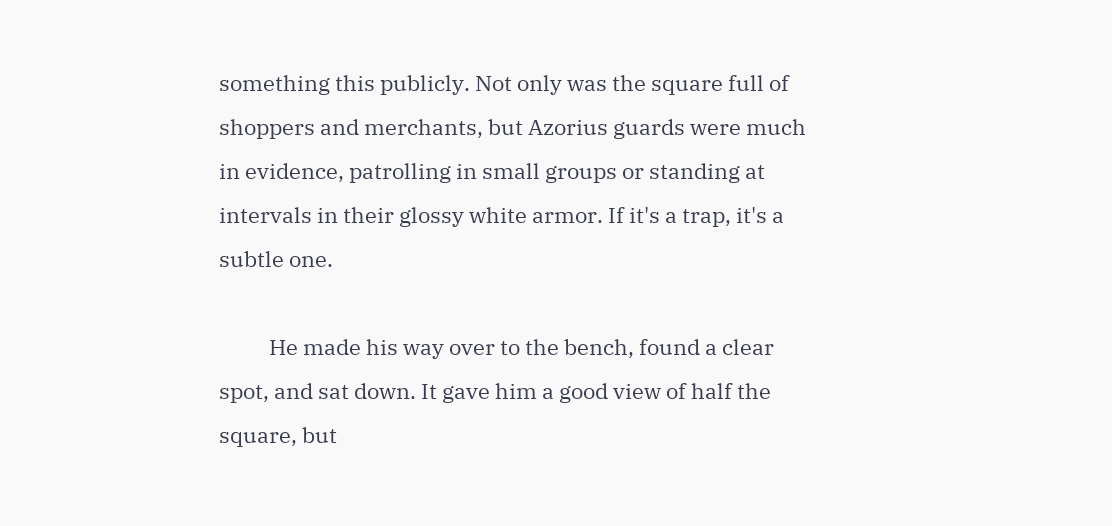something this publicly. Not only was the square full of shoppers and merchants, but Azorius guards were much in evidence, patrolling in small groups or standing at intervals in their glossy white armor. If it's a trap, it's a subtle one.

          He made his way over to the bench, found a clear spot, and sat down. It gave him a good view of half the square, but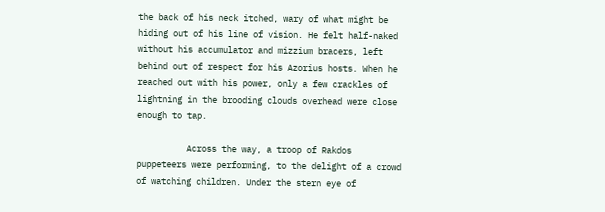the back of his neck itched, wary of what might be hiding out of his line of vision. He felt half-naked without his accumulator and mizzium bracers, left behind out of respect for his Azorius hosts. When he reached out with his power, only a few crackles of lightning in the brooding clouds overhead were close enough to tap.

          Across the way, a troop of Rakdos puppeteers were performing, to the delight of a crowd of watching children. Under the stern eye of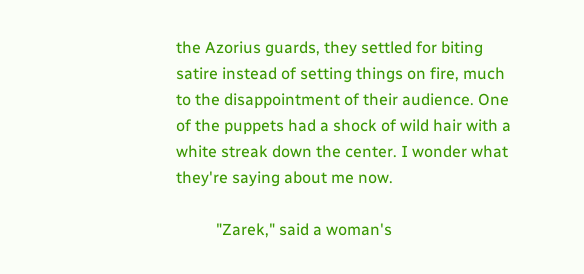the Azorius guards, they settled for biting satire instead of setting things on fire, much to the disappointment of their audience. One of the puppets had a shock of wild hair with a white streak down the center. I wonder what they're saying about me now.

          "Zarek," said a woman's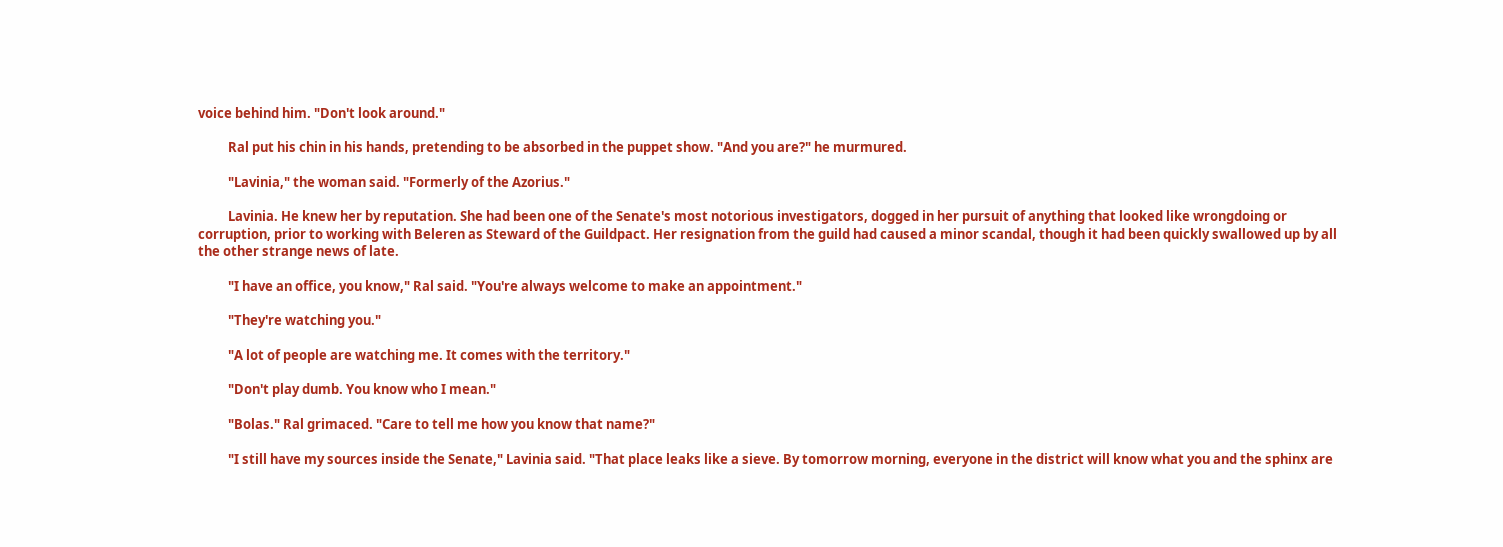voice behind him. "Don't look around."

          Ral put his chin in his hands, pretending to be absorbed in the puppet show. "And you are?" he murmured.

          "Lavinia," the woman said. "Formerly of the Azorius."

          Lavinia. He knew her by reputation. She had been one of the Senate's most notorious investigators, dogged in her pursuit of anything that looked like wrongdoing or corruption, prior to working with Beleren as Steward of the Guildpact. Her resignation from the guild had caused a minor scandal, though it had been quickly swallowed up by all the other strange news of late.

          "I have an office, you know," Ral said. "You're always welcome to make an appointment."

          "They're watching you."

          "A lot of people are watching me. It comes with the territory."

          "Don't play dumb. You know who I mean."

          "Bolas." Ral grimaced. "Care to tell me how you know that name?"

          "I still have my sources inside the Senate," Lavinia said. "That place leaks like a sieve. By tomorrow morning, everyone in the district will know what you and the sphinx are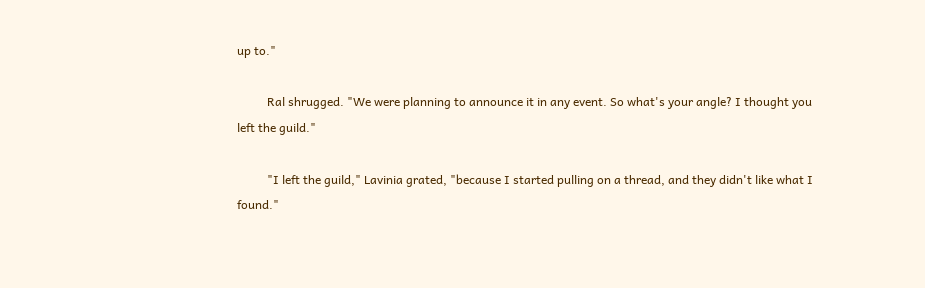up to."

          Ral shrugged. "We were planning to announce it in any event. So what's your angle? I thought you left the guild."

          "I left the guild," Lavinia grated, "because I started pulling on a thread, and they didn't like what I found."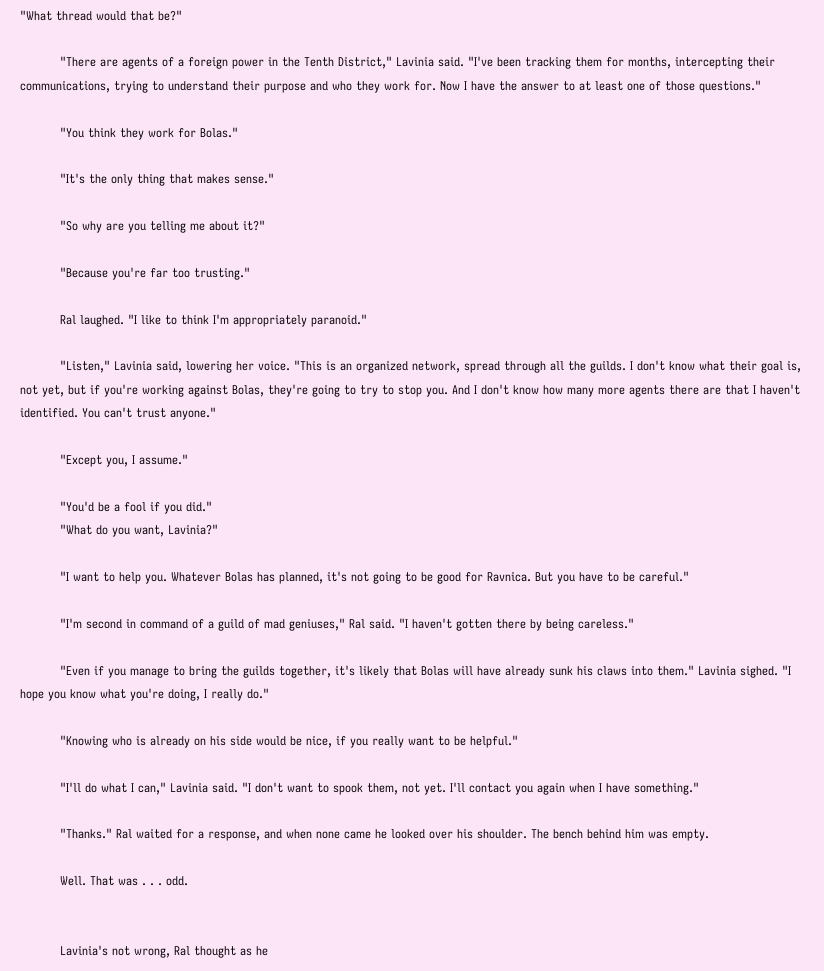"What thread would that be?"

          "There are agents of a foreign power in the Tenth District," Lavinia said. "I've been tracking them for months, intercepting their communications, trying to understand their purpose and who they work for. Now I have the answer to at least one of those questions."

          "You think they work for Bolas."

          "It's the only thing that makes sense."

          "So why are you telling me about it?"

          "Because you're far too trusting."

          Ral laughed. "I like to think I'm appropriately paranoid."

          "Listen," Lavinia said, lowering her voice. "This is an organized network, spread through all the guilds. I don't know what their goal is, not yet, but if you're working against Bolas, they're going to try to stop you. And I don't know how many more agents there are that I haven't identified. You can't trust anyone."

          "Except you, I assume."

          "You'd be a fool if you did."
          "What do you want, Lavinia?"

          "I want to help you. Whatever Bolas has planned, it's not going to be good for Ravnica. But you have to be careful."

          "I'm second in command of a guild of mad geniuses," Ral said. "I haven't gotten there by being careless."

          "Even if you manage to bring the guilds together, it's likely that Bolas will have already sunk his claws into them." Lavinia sighed. "I hope you know what you're doing, I really do."

          "Knowing who is already on his side would be nice, if you really want to be helpful."

          "I'll do what I can," Lavinia said. "I don't want to spook them, not yet. I'll contact you again when I have something."

          "Thanks." Ral waited for a response, and when none came he looked over his shoulder. The bench behind him was empty.

          Well. That was . . . odd.


          Lavinia's not wrong, Ral thought as he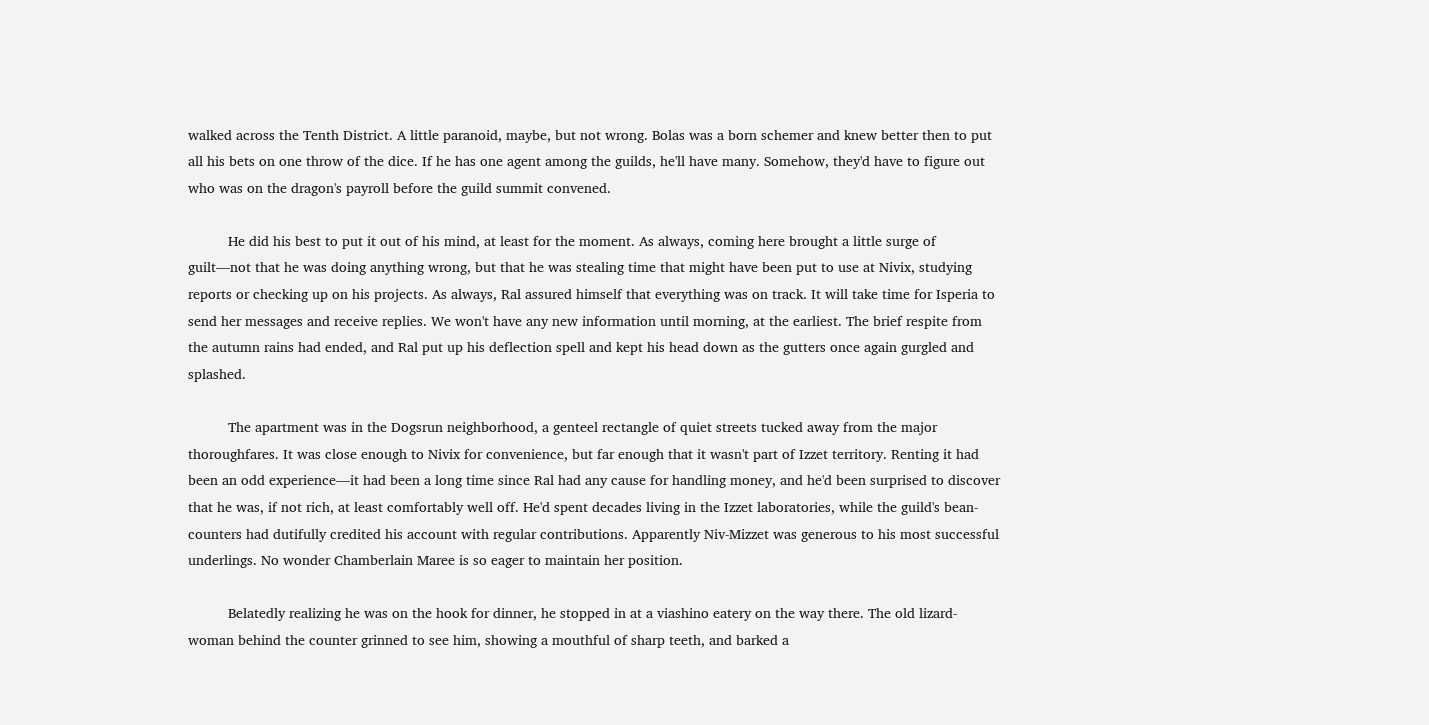walked across the Tenth District. A little paranoid, maybe, but not wrong. Bolas was a born schemer and knew better then to put all his bets on one throw of the dice. If he has one agent among the guilds, he'll have many. Somehow, they'd have to figure out who was on the dragon's payroll before the guild summit convened.

          He did his best to put it out of his mind, at least for the moment. As always, coming here brought a little surge of guilt—not that he was doing anything wrong, but that he was stealing time that might have been put to use at Nivix, studying reports or checking up on his projects. As always, Ral assured himself that everything was on track. It will take time for Isperia to send her messages and receive replies. We won't have any new information until morning, at the earliest. The brief respite from the autumn rains had ended, and Ral put up his deflection spell and kept his head down as the gutters once again gurgled and splashed.

          The apartment was in the Dogsrun neighborhood, a genteel rectangle of quiet streets tucked away from the major thoroughfares. It was close enough to Nivix for convenience, but far enough that it wasn't part of Izzet territory. Renting it had been an odd experience—it had been a long time since Ral had any cause for handling money, and he'd been surprised to discover that he was, if not rich, at least comfortably well off. He'd spent decades living in the Izzet laboratories, while the guild's bean-counters had dutifully credited his account with regular contributions. Apparently Niv-Mizzet was generous to his most successful underlings. No wonder Chamberlain Maree is so eager to maintain her position.

          Belatedly realizing he was on the hook for dinner, he stopped in at a viashino eatery on the way there. The old lizard-woman behind the counter grinned to see him, showing a mouthful of sharp teeth, and barked a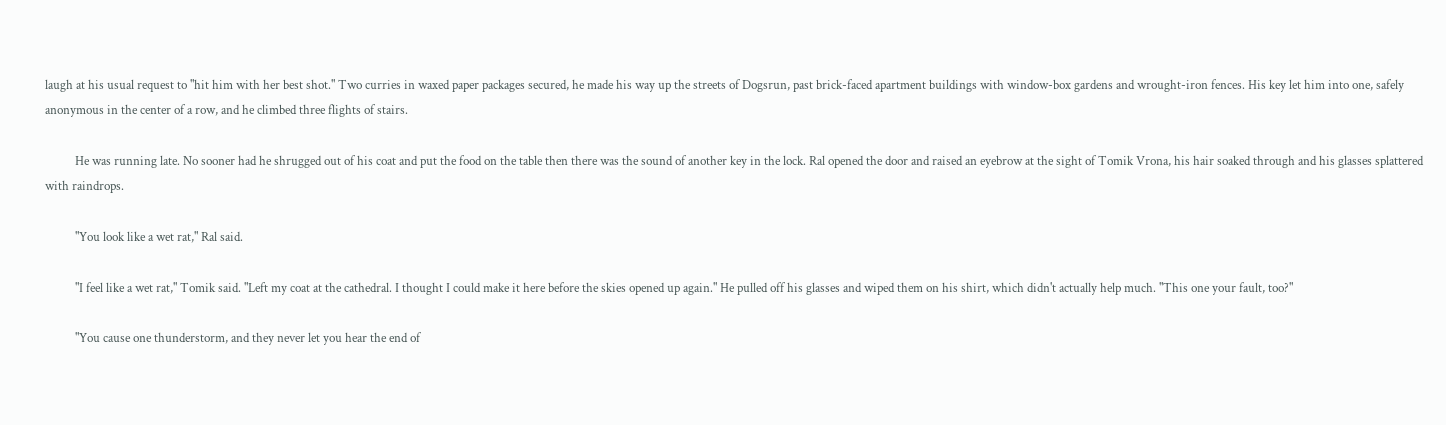laugh at his usual request to "hit him with her best shot." Two curries in waxed paper packages secured, he made his way up the streets of Dogsrun, past brick-faced apartment buildings with window-box gardens and wrought-iron fences. His key let him into one, safely anonymous in the center of a row, and he climbed three flights of stairs.

          He was running late. No sooner had he shrugged out of his coat and put the food on the table then there was the sound of another key in the lock. Ral opened the door and raised an eyebrow at the sight of Tomik Vrona, his hair soaked through and his glasses splattered with raindrops.

          "You look like a wet rat," Ral said.

          "I feel like a wet rat," Tomik said. "Left my coat at the cathedral. I thought I could make it here before the skies opened up again." He pulled off his glasses and wiped them on his shirt, which didn't actually help much. "This one your fault, too?"

          "You cause one thunderstorm, and they never let you hear the end of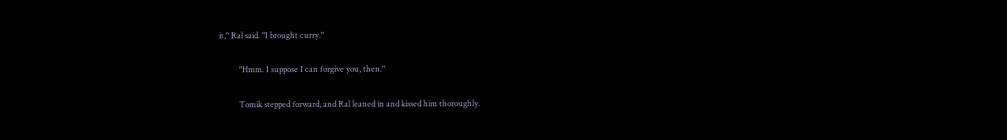it," Ral said. "I brought curry."

          "Hmm. I suppose I can forgive you, then."

          Tomik stepped forward, and Ral leaned in and kissed him thoroughly.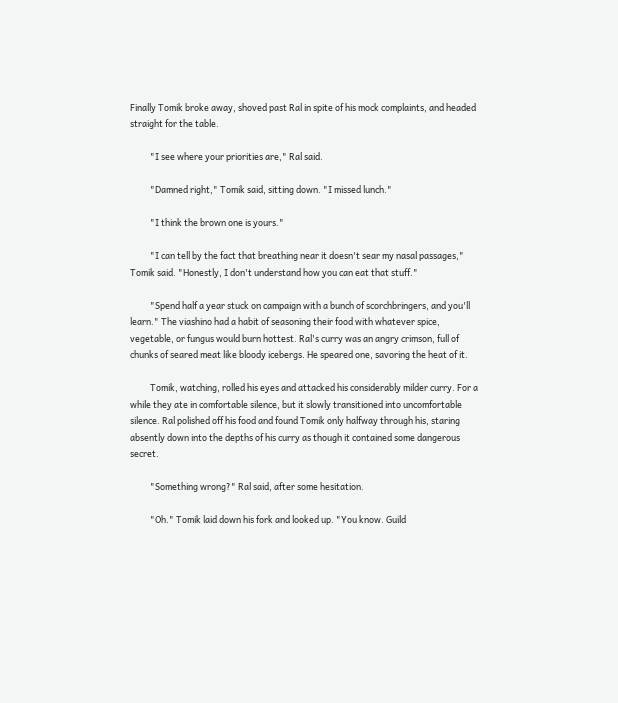Finally Tomik broke away, shoved past Ral in spite of his mock complaints, and headed straight for the table.

          "I see where your priorities are," Ral said.

          "Damned right," Tomik said, sitting down. "I missed lunch."

          "I think the brown one is yours."

          "I can tell by the fact that breathing near it doesn't sear my nasal passages," Tomik said. "Honestly, I don't understand how you can eat that stuff."

          "Spend half a year stuck on campaign with a bunch of scorchbringers, and you'll learn." The viashino had a habit of seasoning their food with whatever spice, vegetable, or fungus would burn hottest. Ral's curry was an angry crimson, full of chunks of seared meat like bloody icebergs. He speared one, savoring the heat of it.

          Tomik, watching, rolled his eyes and attacked his considerably milder curry. For a while they ate in comfortable silence, but it slowly transitioned into uncomfortable silence. Ral polished off his food and found Tomik only halfway through his, staring absently down into the depths of his curry as though it contained some dangerous secret.

          "Something wrong?" Ral said, after some hesitation.

          "Oh." Tomik laid down his fork and looked up. "You know. Guild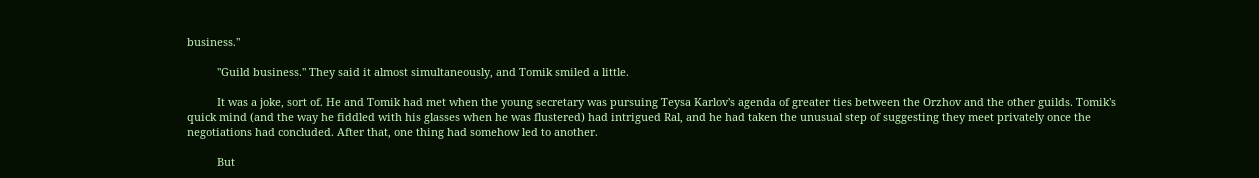business."

          "Guild business." They said it almost simultaneously, and Tomik smiled a little.

          It was a joke, sort of. He and Tomik had met when the young secretary was pursuing Teysa Karlov's agenda of greater ties between the Orzhov and the other guilds. Tomik's quick mind (and the way he fiddled with his glasses when he was flustered) had intrigued Ral, and he had taken the unusual step of suggesting they meet privately once the negotiations had concluded. After that, one thing had somehow led to another.

          But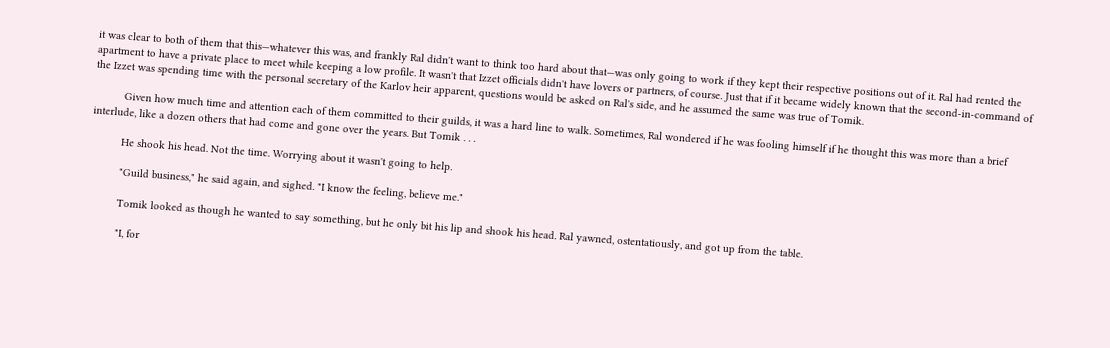it was clear to both of them that this—whatever this was, and frankly Ral didn't want to think too hard about that—was only going to work if they kept their respective positions out of it. Ral had rented the apartment to have a private place to meet while keeping a low profile. It wasn't that Izzet officials didn't have lovers or partners, of course. Just that if it became widely known that the second-in-command of the Izzet was spending time with the personal secretary of the Karlov heir apparent, questions would be asked on Ral's side, and he assumed the same was true of Tomik.

          Given how much time and attention each of them committed to their guilds, it was a hard line to walk. Sometimes, Ral wondered if he was fooling himself if he thought this was more than a brief interlude, like a dozen others that had come and gone over the years. But Tomik . . .

          He shook his head. Not the time. Worrying about it wasn't going to help.

          "Guild business," he said again, and sighed. "I know the feeling, believe me."

          Tomik looked as though he wanted to say something, but he only bit his lip and shook his head. Ral yawned, ostentatiously, and got up from the table.

          "I, for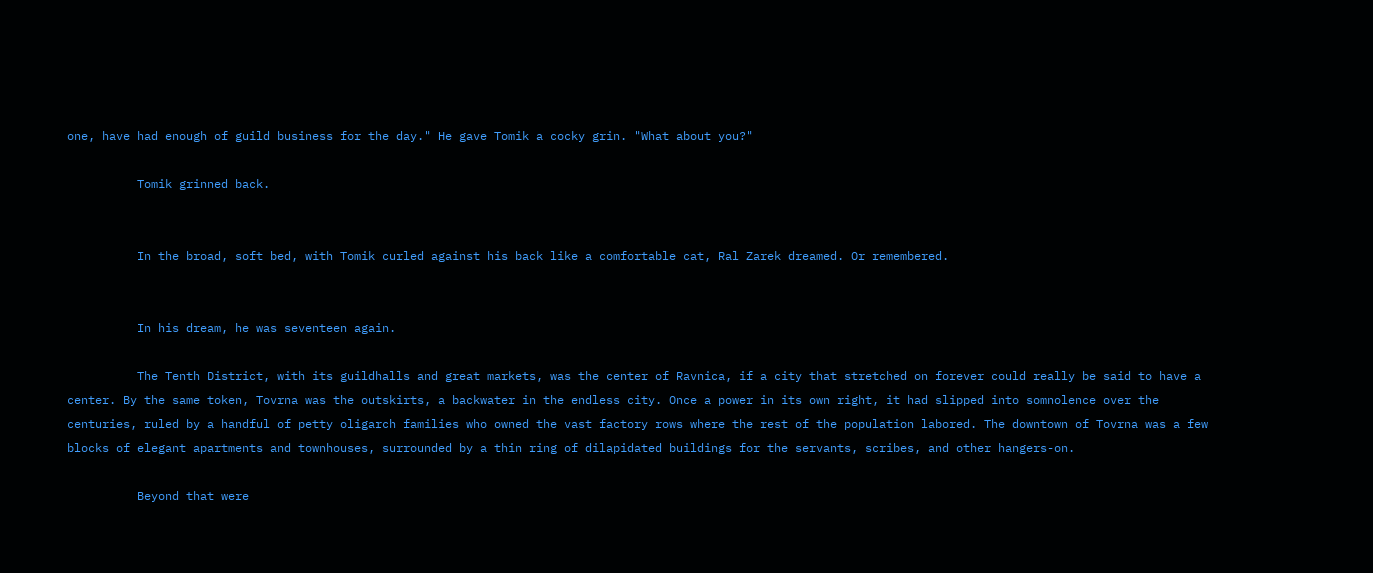one, have had enough of guild business for the day." He gave Tomik a cocky grin. "What about you?"

          Tomik grinned back.


          In the broad, soft bed, with Tomik curled against his back like a comfortable cat, Ral Zarek dreamed. Or remembered.


          In his dream, he was seventeen again.

          The Tenth District, with its guildhalls and great markets, was the center of Ravnica, if a city that stretched on forever could really be said to have a center. By the same token, Tovrna was the outskirts, a backwater in the endless city. Once a power in its own right, it had slipped into somnolence over the centuries, ruled by a handful of petty oligarch families who owned the vast factory rows where the rest of the population labored. The downtown of Tovrna was a few blocks of elegant apartments and townhouses, surrounded by a thin ring of dilapidated buildings for the servants, scribes, and other hangers-on.

          Beyond that were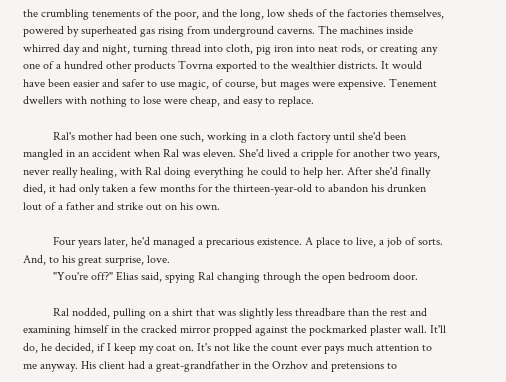the crumbling tenements of the poor, and the long, low sheds of the factories themselves, powered by superheated gas rising from underground caverns. The machines inside whirred day and night, turning thread into cloth, pig iron into neat rods, or creating any one of a hundred other products Tovrna exported to the wealthier districts. It would have been easier and safer to use magic, of course, but mages were expensive. Tenement dwellers with nothing to lose were cheap, and easy to replace.

          Ral's mother had been one such, working in a cloth factory until she'd been mangled in an accident when Ral was eleven. She'd lived a cripple for another two years, never really healing, with Ral doing everything he could to help her. After she'd finally died, it had only taken a few months for the thirteen-year-old to abandon his drunken lout of a father and strike out on his own.

          Four years later, he'd managed a precarious existence. A place to live, a job of sorts. And, to his great surprise, love.
          "You're off?" Elias said, spying Ral changing through the open bedroom door.

          Ral nodded, pulling on a shirt that was slightly less threadbare than the rest and examining himself in the cracked mirror propped against the pockmarked plaster wall. It'll do, he decided, if I keep my coat on. It's not like the count ever pays much attention to me anyway. His client had a great-grandfather in the Orzhov and pretensions to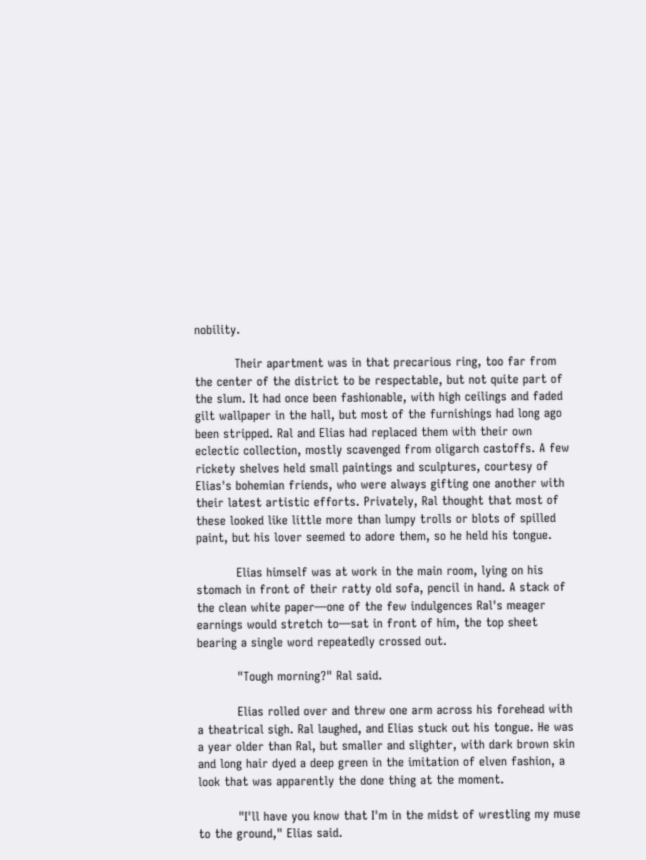nobility.

          Their apartment was in that precarious ring, too far from the center of the district to be respectable, but not quite part of the slum. It had once been fashionable, with high ceilings and faded gilt wallpaper in the hall, but most of the furnishings had long ago been stripped. Ral and Elias had replaced them with their own eclectic collection, mostly scavenged from oligarch castoffs. A few rickety shelves held small paintings and sculptures, courtesy of Elias's bohemian friends, who were always gifting one another with their latest artistic efforts. Privately, Ral thought that most of these looked like little more than lumpy trolls or blots of spilled paint, but his lover seemed to adore them, so he held his tongue.

          Elias himself was at work in the main room, lying on his stomach in front of their ratty old sofa, pencil in hand. A stack of the clean white paper—one of the few indulgences Ral's meager earnings would stretch to—sat in front of him, the top sheet bearing a single word repeatedly crossed out.

          "Tough morning?" Ral said.

          Elias rolled over and threw one arm across his forehead with a theatrical sigh. Ral laughed, and Elias stuck out his tongue. He was a year older than Ral, but smaller and slighter, with dark brown skin and long hair dyed a deep green in the imitation of elven fashion, a look that was apparently the done thing at the moment.

          "I'll have you know that I'm in the midst of wrestling my muse to the ground," Elias said.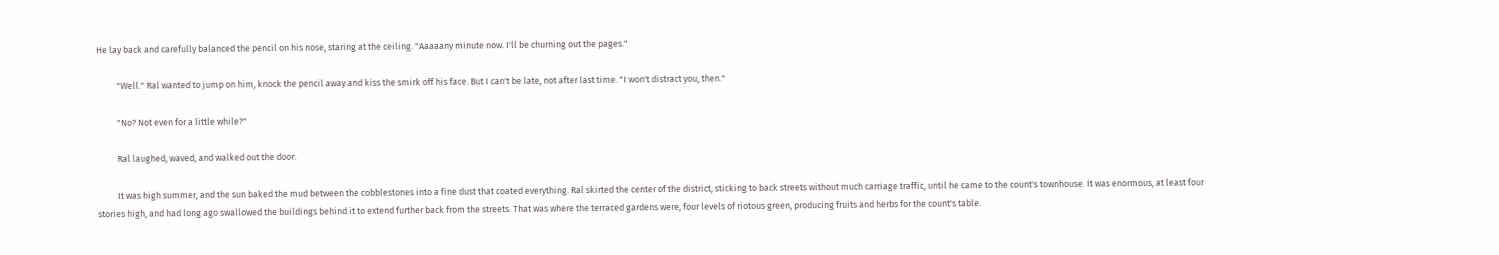He lay back and carefully balanced the pencil on his nose, staring at the ceiling. "Aaaaany minute now. I'll be churning out the pages."

          "Well." Ral wanted to jump on him, knock the pencil away and kiss the smirk off his face. But I can't be late, not after last time. "I won't distract you, then."

          "No? Not even for a little while?"

          Ral laughed, waved, and walked out the door.

          It was high summer, and the sun baked the mud between the cobblestones into a fine dust that coated everything. Ral skirted the center of the district, sticking to back streets without much carriage traffic, until he came to the count's townhouse. It was enormous, at least four stories high, and had long ago swallowed the buildings behind it to extend further back from the streets. That was where the terraced gardens were, four levels of riotous green, producing fruits and herbs for the count's table.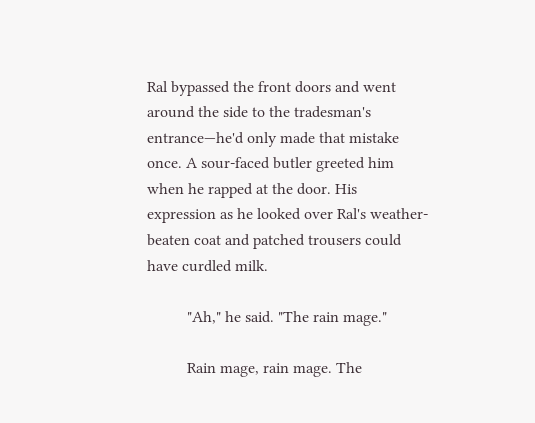Ral bypassed the front doors and went around the side to the tradesman's entrance—he'd only made that mistake once. A sour-faced butler greeted him when he rapped at the door. His expression as he looked over Ral's weather-beaten coat and patched trousers could have curdled milk.

          "Ah," he said. "The rain mage."

          Rain mage, rain mage. The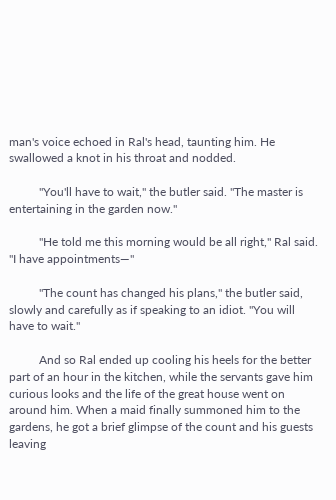man's voice echoed in Ral's head, taunting him. He swallowed a knot in his throat and nodded.

          "You'll have to wait," the butler said. "The master is entertaining in the garden now."

          "He told me this morning would be all right," Ral said. "I have appointments—"

          "The count has changed his plans," the butler said, slowly and carefully as if speaking to an idiot. "You will have to wait."

          And so Ral ended up cooling his heels for the better part of an hour in the kitchen, while the servants gave him curious looks and the life of the great house went on around him. When a maid finally summoned him to the gardens, he got a brief glimpse of the count and his guests leaving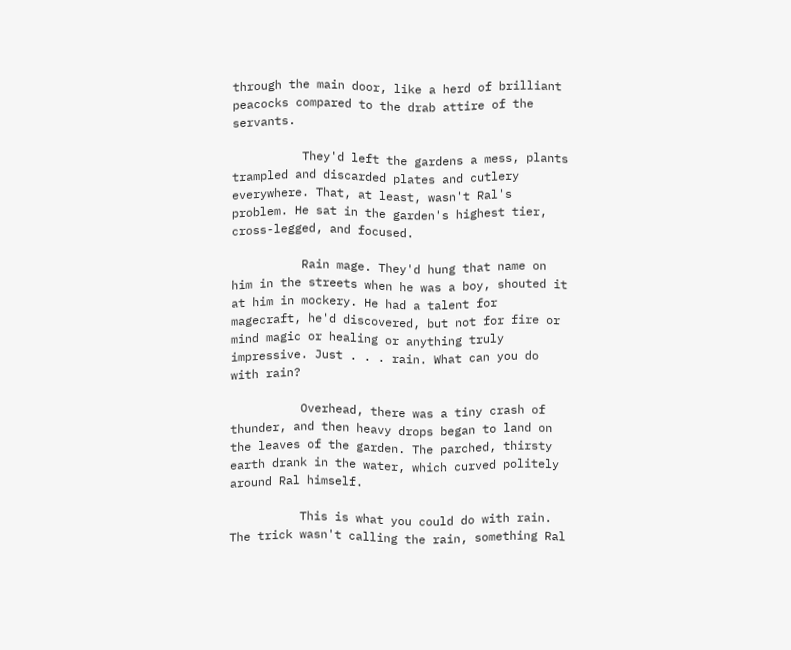through the main door, like a herd of brilliant peacocks compared to the drab attire of the servants.

          They'd left the gardens a mess, plants trampled and discarded plates and cutlery everywhere. That, at least, wasn't Ral's problem. He sat in the garden's highest tier, cross-legged, and focused.

          Rain mage. They'd hung that name on him in the streets when he was a boy, shouted it at him in mockery. He had a talent for magecraft, he'd discovered, but not for fire or mind magic or healing or anything truly impressive. Just . . . rain. What can you do with rain?

          Overhead, there was a tiny crash of thunder, and then heavy drops began to land on the leaves of the garden. The parched, thirsty earth drank in the water, which curved politely around Ral himself.

          This is what you could do with rain. The trick wasn't calling the rain, something Ral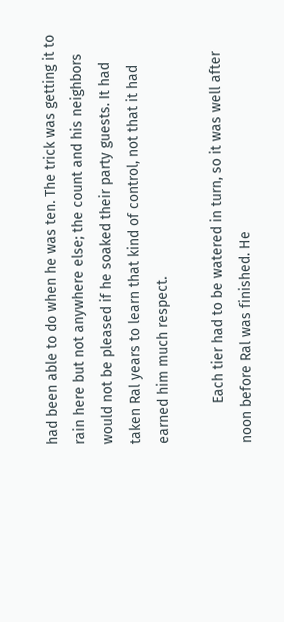had been able to do when he was ten. The trick was getting it to rain here but not anywhere else; the count and his neighbors would not be pleased if he soaked their party guests. It had taken Ral years to learn that kind of control, not that it had earned him much respect.

          Each tier had to be watered in turn, so it was well after noon before Ral was finished. He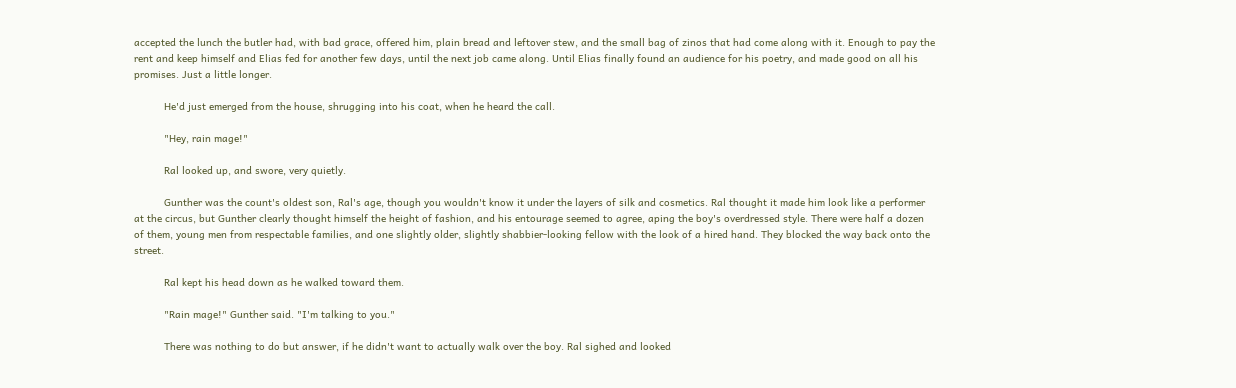accepted the lunch the butler had, with bad grace, offered him, plain bread and leftover stew, and the small bag of zinos that had come along with it. Enough to pay the rent and keep himself and Elias fed for another few days, until the next job came along. Until Elias finally found an audience for his poetry, and made good on all his promises. Just a little longer.

          He'd just emerged from the house, shrugging into his coat, when he heard the call.

          "Hey, rain mage!"

          Ral looked up, and swore, very quietly.

          Gunther was the count's oldest son, Ral's age, though you wouldn't know it under the layers of silk and cosmetics. Ral thought it made him look like a performer at the circus, but Gunther clearly thought himself the height of fashion, and his entourage seemed to agree, aping the boy's overdressed style. There were half a dozen of them, young men from respectable families, and one slightly older, slightly shabbier-looking fellow with the look of a hired hand. They blocked the way back onto the street.

          Ral kept his head down as he walked toward them.

          "Rain mage!" Gunther said. "I'm talking to you."

          There was nothing to do but answer, if he didn't want to actually walk over the boy. Ral sighed and looked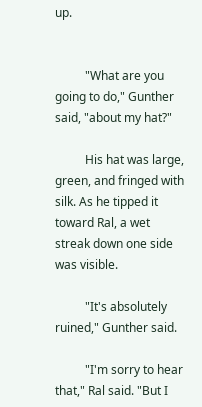up.


          "What are you going to do," Gunther said, "about my hat?"

          His hat was large, green, and fringed with silk. As he tipped it toward Ral, a wet streak down one side was visible.

          "It's absolutely ruined," Gunther said.

          "I'm sorry to hear that," Ral said. "But I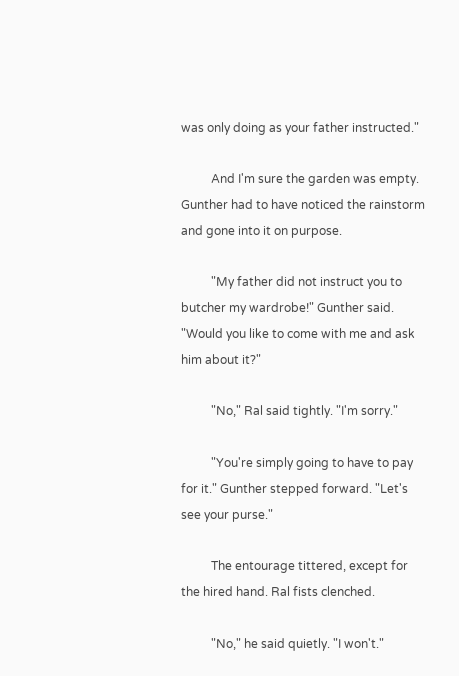was only doing as your father instructed."

          And I'm sure the garden was empty. Gunther had to have noticed the rainstorm and gone into it on purpose.

          "My father did not instruct you to butcher my wardrobe!" Gunther said. "Would you like to come with me and ask him about it?"

          "No," Ral said tightly. "I'm sorry."

          "You're simply going to have to pay for it." Gunther stepped forward. "Let's see your purse."

          The entourage tittered, except for the hired hand. Ral fists clenched.

          "No," he said quietly. "I won't."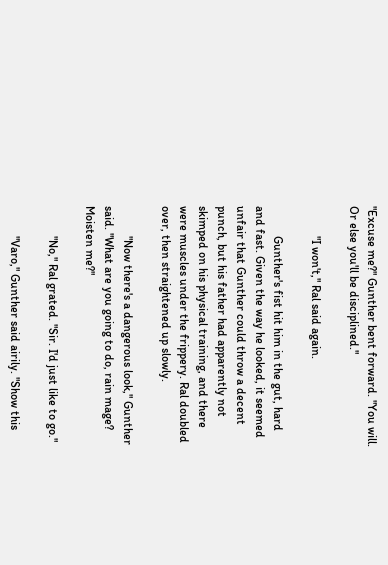"Excuse me?" Gunther bent forward. "You will. Or else you'll be disciplined."

          "I won't," Ral said again.

          Gunther's fist hit him in the gut, hard and fast. Given the way he looked, it seemed unfair that Gunther could throw a decent punch, but his father had apparently not skimped on his physical training, and there were muscles under the frippery. Ral doubled over, then straightened up slowly.

          "Now there's a dangerous look," Gunther said. "What are you going to do, rain mage? Moisten me?"

          "No," Ral grated. "Sir. I'd just like to go."

          "Varo," Gunther said airily. "Show this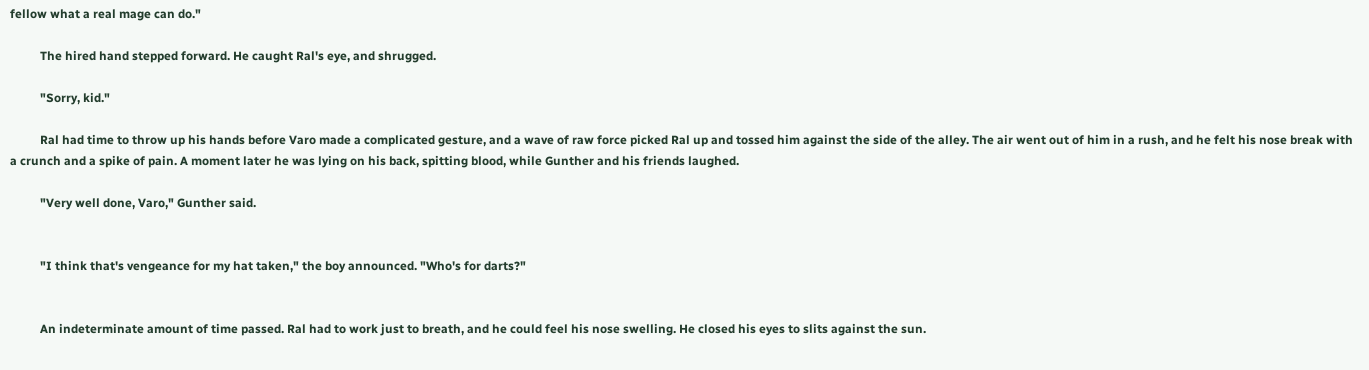fellow what a real mage can do."

          The hired hand stepped forward. He caught Ral's eye, and shrugged.

          "Sorry, kid."

          Ral had time to throw up his hands before Varo made a complicated gesture, and a wave of raw force picked Ral up and tossed him against the side of the alley. The air went out of him in a rush, and he felt his nose break with a crunch and a spike of pain. A moment later he was lying on his back, spitting blood, while Gunther and his friends laughed.

          "Very well done, Varo," Gunther said.


          "I think that's vengeance for my hat taken," the boy announced. "Who's for darts?"


          An indeterminate amount of time passed. Ral had to work just to breath, and he could feel his nose swelling. He closed his eyes to slits against the sun.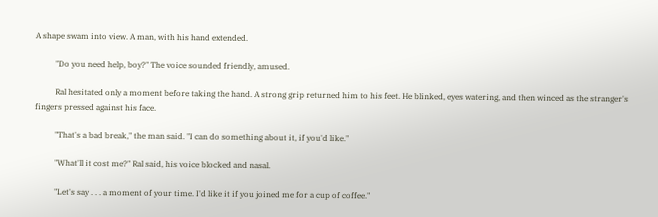A shape swam into view. A man, with his hand extended.

          "Do you need help, boy?" The voice sounded friendly, amused.

          Ral hesitated only a moment before taking the hand. A strong grip returned him to his feet. He blinked, eyes watering, and then winced as the stranger's fingers pressed against his face.

          "That's a bad break," the man said. "I can do something about it, if you'd like."

          "What'll it cost me?" Ral said, his voice blocked and nasal.

          "Let's say . . . a moment of your time. I'd like it if you joined me for a cup of coffee."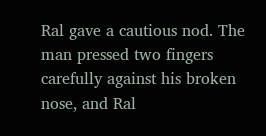Ral gave a cautious nod. The man pressed two fingers carefully against his broken nose, and Ral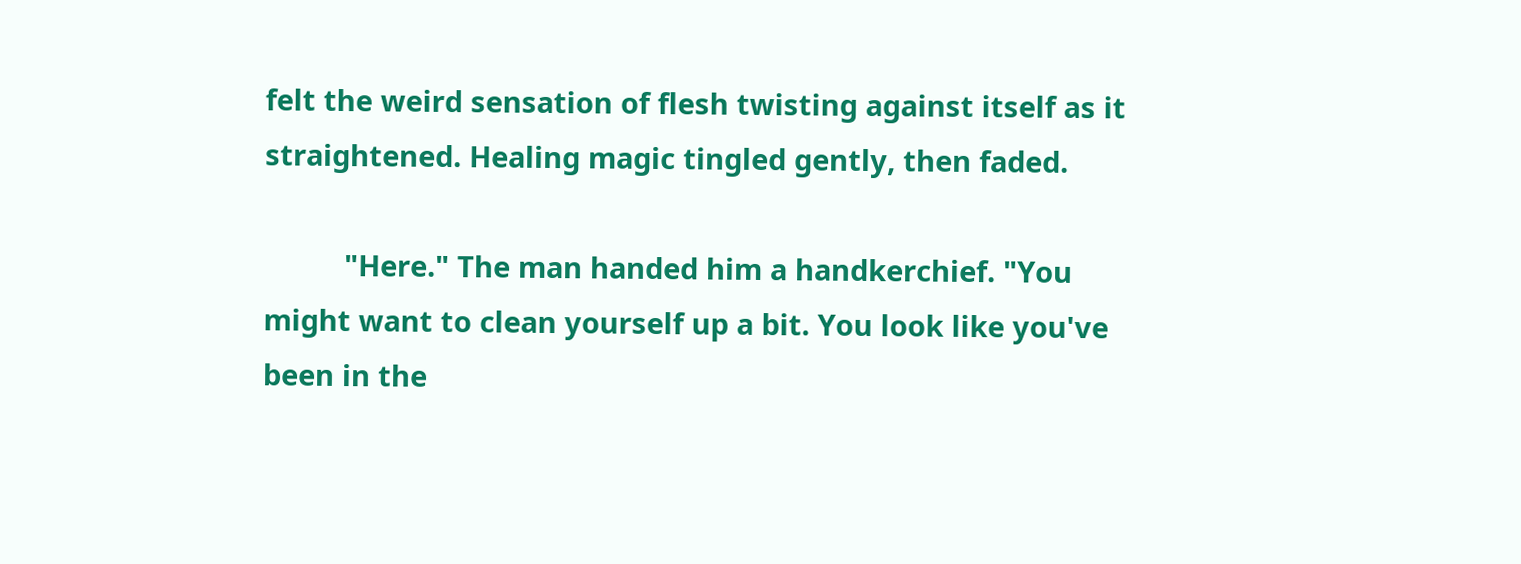felt the weird sensation of flesh twisting against itself as it straightened. Healing magic tingled gently, then faded.

          "Here." The man handed him a handkerchief. "You might want to clean yourself up a bit. You look like you've been in the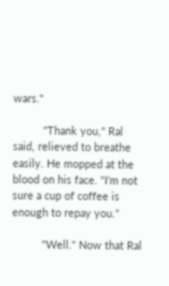wars."

          "Thank you," Ral said, relieved to breathe easily. He mopped at the blood on his face. "I'm not sure a cup of coffee is enough to repay you."

          "Well." Now that Ral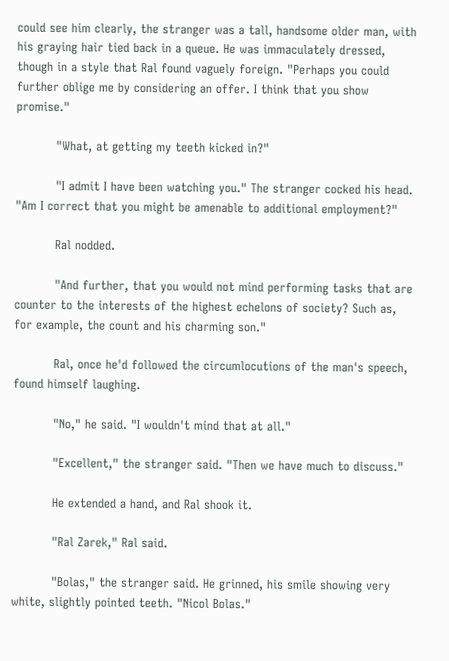could see him clearly, the stranger was a tall, handsome older man, with his graying hair tied back in a queue. He was immaculately dressed, though in a style that Ral found vaguely foreign. "Perhaps you could further oblige me by considering an offer. I think that you show promise."

          "What, at getting my teeth kicked in?"

          "I admit I have been watching you." The stranger cocked his head. "Am I correct that you might be amenable to additional employment?"

          Ral nodded.

          "And further, that you would not mind performing tasks that are counter to the interests of the highest echelons of society? Such as, for example, the count and his charming son."

          Ral, once he'd followed the circumlocutions of the man's speech, found himself laughing.

          "No," he said. "I wouldn't mind that at all."

          "Excellent," the stranger said. "Then we have much to discuss."

          He extended a hand, and Ral shook it.

          "Ral Zarek," Ral said.

          "Bolas," the stranger said. He grinned, his smile showing very white, slightly pointed teeth. "Nicol Bolas."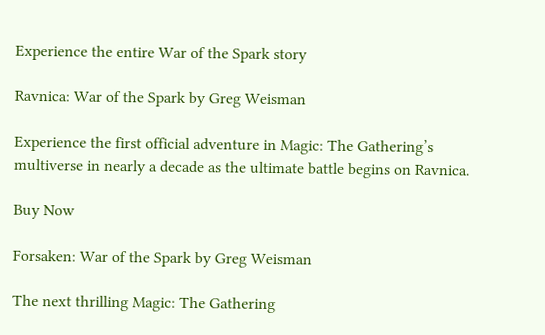Experience the entire War of the Spark story

Ravnica: War of the Spark by Greg Weisman

Experience the first official adventure in Magic: The Gathering’s multiverse in nearly a decade as the ultimate battle begins on Ravnica.

Buy Now

Forsaken: War of the Spark by Greg Weisman

The next thrilling Magic: The Gathering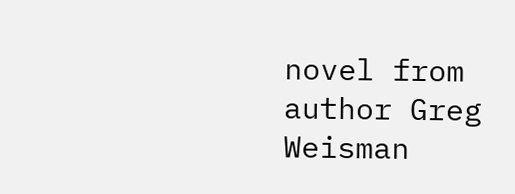novel from author Greg Weisman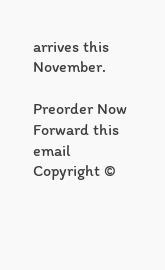arrives this November.

Preorder Now
Forward this email
Copyright ©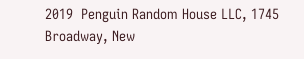2019  Penguin Random House LLC, 1745 Broadway, New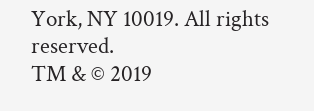York, NY 10019. All rights reserved.
TM & © 2019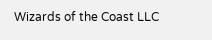Wizards of the Coast LLC